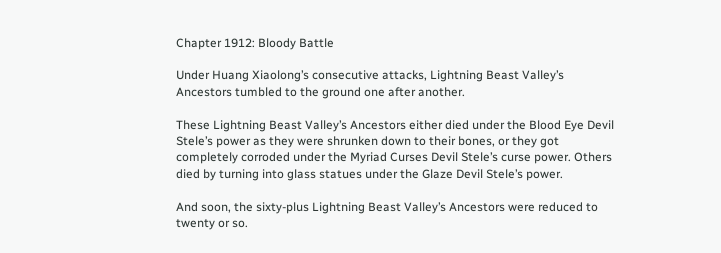Chapter 1912: Bloody Battle

Under Huang Xiaolong’s consecutive attacks, Lightning Beast Valley’s Ancestors tumbled to the ground one after another.

These Lightning Beast Valley’s Ancestors either died under the Blood Eye Devil Stele’s power as they were shrunken down to their bones, or they got completely corroded under the Myriad Curses Devil Stele’s curse power. Others died by turning into glass statues under the Glaze Devil Stele’s power.

And soon, the sixty-plus Lightning Beast Valley’s Ancestors were reduced to twenty or so.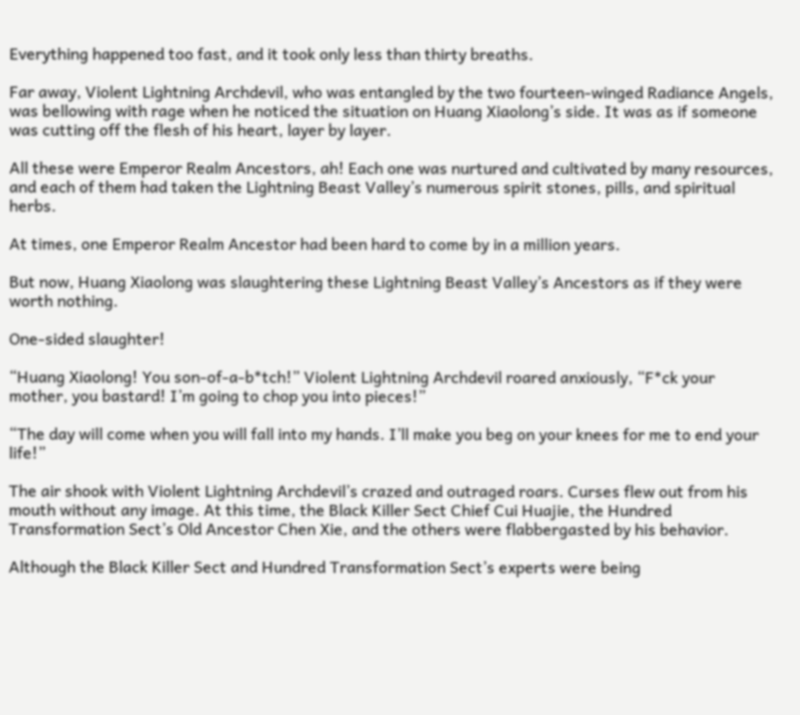Everything happened too fast, and it took only less than thirty breaths.

Far away, Violent Lightning Archdevil, who was entangled by the two fourteen-winged Radiance Angels, was bellowing with rage when he noticed the situation on Huang Xiaolong’s side. It was as if someone was cutting off the flesh of his heart, layer by layer.

All these were Emperor Realm Ancestors, ah! Each one was nurtured and cultivated by many resources, and each of them had taken the Lightning Beast Valley’s numerous spirit stones, pills, and spiritual herbs.

At times, one Emperor Realm Ancestor had been hard to come by in a million years.

But now, Huang Xiaolong was slaughtering these Lightning Beast Valley’s Ancestors as if they were worth nothing.

One-sided slaughter!

“Huang Xiaolong! You son-of-a-b*tch!” Violent Lightning Archdevil roared anxiously, “F*ck your mother, you bastard! I’m going to chop you into pieces!”

“The day will come when you will fall into my hands. I’ll make you beg on your knees for me to end your life!”

The air shook with Violent Lightning Archdevil’s crazed and outraged roars. Curses flew out from his mouth without any image. At this time, the Black Killer Sect Chief Cui Huajie, the Hundred Transformation Sect’s Old Ancestor Chen Xie, and the others were flabbergasted by his behavior.

Although the Black Killer Sect and Hundred Transformation Sect’s experts were being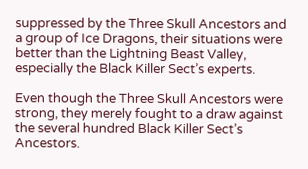suppressed by the Three Skull Ancestors and a group of Ice Dragons, their situations were better than the Lightning Beast Valley, especially the Black Killer Sect’s experts.

Even though the Three Skull Ancestors were strong, they merely fought to a draw against the several hundred Black Killer Sect’s Ancestors.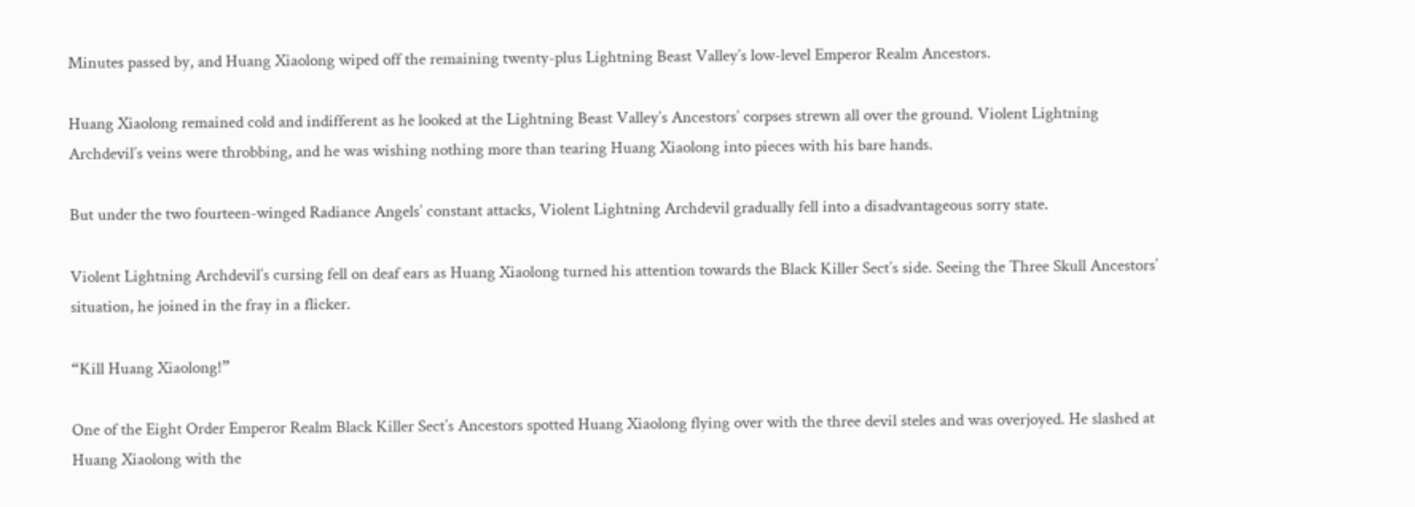Minutes passed by, and Huang Xiaolong wiped off the remaining twenty-plus Lightning Beast Valley’s low-level Emperor Realm Ancestors.

Huang Xiaolong remained cold and indifferent as he looked at the Lightning Beast Valley’s Ancestors’ corpses strewn all over the ground. Violent Lightning Archdevil’s veins were throbbing, and he was wishing nothing more than tearing Huang Xiaolong into pieces with his bare hands.

But under the two fourteen-winged Radiance Angels’ constant attacks, Violent Lightning Archdevil gradually fell into a disadvantageous sorry state.

Violent Lightning Archdevil’s cursing fell on deaf ears as Huang Xiaolong turned his attention towards the Black Killer Sect’s side. Seeing the Three Skull Ancestors’ situation, he joined in the fray in a flicker.

“Kill Huang Xiaolong!”

One of the Eight Order Emperor Realm Black Killer Sect’s Ancestors spotted Huang Xiaolong flying over with the three devil steles and was overjoyed. He slashed at Huang Xiaolong with the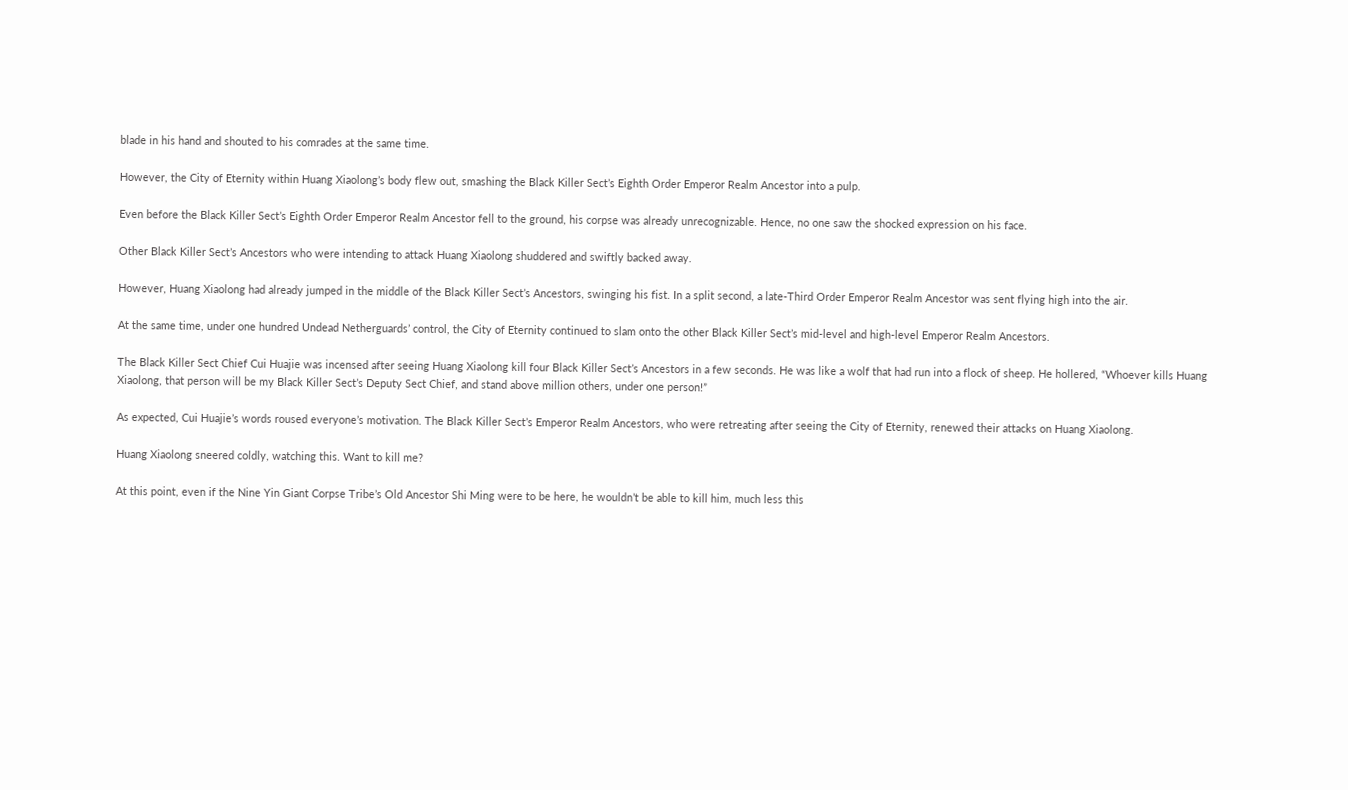blade in his hand and shouted to his comrades at the same time.

However, the City of Eternity within Huang Xiaolong’s body flew out, smashing the Black Killer Sect’s Eighth Order Emperor Realm Ancestor into a pulp.

Even before the Black Killer Sect’s Eighth Order Emperor Realm Ancestor fell to the ground, his corpse was already unrecognizable. Hence, no one saw the shocked expression on his face.

Other Black Killer Sect’s Ancestors who were intending to attack Huang Xiaolong shuddered and swiftly backed away.

However, Huang Xiaolong had already jumped in the middle of the Black Killer Sect’s Ancestors, swinging his fist. In a split second, a late-Third Order Emperor Realm Ancestor was sent flying high into the air.

At the same time, under one hundred Undead Netherguards’ control, the City of Eternity continued to slam onto the other Black Killer Sect’s mid-level and high-level Emperor Realm Ancestors.

The Black Killer Sect Chief Cui Huajie was incensed after seeing Huang Xiaolong kill four Black Killer Sect’s Ancestors in a few seconds. He was like a wolf that had run into a flock of sheep. He hollered, “Whoever kills Huang Xiaolong, that person will be my Black Killer Sect’s Deputy Sect Chief, and stand above million others, under one person!”

As expected, Cui Huajie’s words roused everyone’s motivation. The Black Killer Sect’s Emperor Realm Ancestors, who were retreating after seeing the City of Eternity, renewed their attacks on Huang Xiaolong.

Huang Xiaolong sneered coldly, watching this. Want to kill me?

At this point, even if the Nine Yin Giant Corpse Tribe’s Old Ancestor Shi Ming were to be here, he wouldn’t be able to kill him, much less this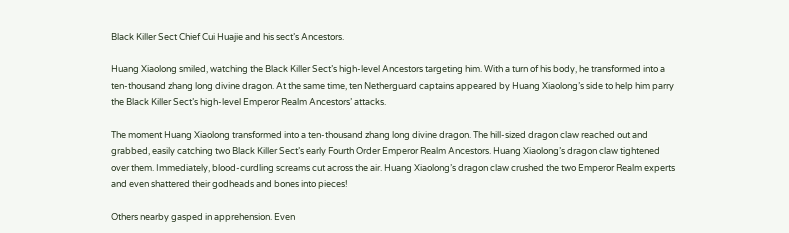Black Killer Sect Chief Cui Huajie and his sect’s Ancestors.

Huang Xiaolong smiled, watching the Black Killer Sect’s high-level Ancestors targeting him. With a turn of his body, he transformed into a ten-thousand zhang long divine dragon. At the same time, ten Netherguard captains appeared by Huang Xiaolong’s side to help him parry the Black Killer Sect’s high-level Emperor Realm Ancestors’ attacks.

The moment Huang Xiaolong transformed into a ten-thousand zhang long divine dragon. The hill-sized dragon claw reached out and grabbed, easily catching two Black Killer Sect’s early Fourth Order Emperor Realm Ancestors. Huang Xiaolong’s dragon claw tightened over them. Immediately, blood-curdling screams cut across the air. Huang Xiaolong’s dragon claw crushed the two Emperor Realm experts and even shattered their godheads and bones into pieces!

Others nearby gasped in apprehension. Even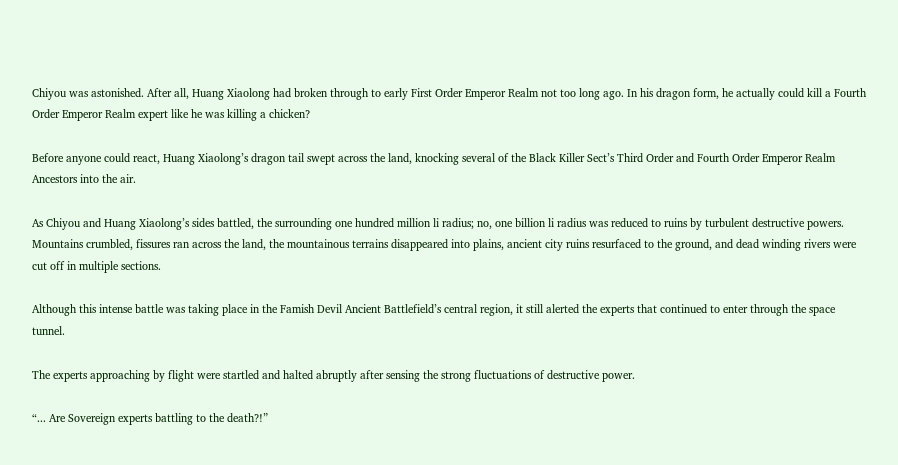Chiyou was astonished. After all, Huang Xiaolong had broken through to early First Order Emperor Realm not too long ago. In his dragon form, he actually could kill a Fourth Order Emperor Realm expert like he was killing a chicken?

Before anyone could react, Huang Xiaolong’s dragon tail swept across the land, knocking several of the Black Killer Sect’s Third Order and Fourth Order Emperor Realm Ancestors into the air.

As Chiyou and Huang Xiaolong’s sides battled, the surrounding one hundred million li radius; no, one billion li radius was reduced to ruins by turbulent destructive powers. Mountains crumbled, fissures ran across the land, the mountainous terrains disappeared into plains, ancient city ruins resurfaced to the ground, and dead winding rivers were cut off in multiple sections.

Although this intense battle was taking place in the Famish Devil Ancient Battlefield’s central region, it still alerted the experts that continued to enter through the space tunnel.

The experts approaching by flight were startled and halted abruptly after sensing the strong fluctuations of destructive power.

“... Are Sovereign experts battling to the death?!”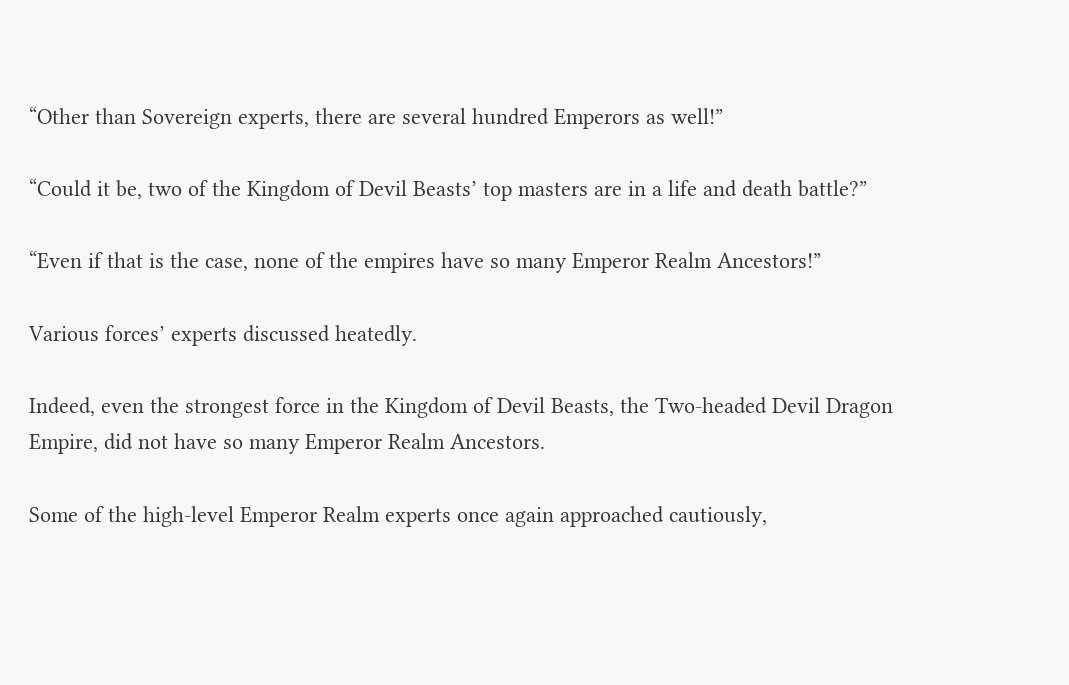“Other than Sovereign experts, there are several hundred Emperors as well!”

“Could it be, two of the Kingdom of Devil Beasts’ top masters are in a life and death battle?”

“Even if that is the case, none of the empires have so many Emperor Realm Ancestors!”

Various forces’ experts discussed heatedly.

Indeed, even the strongest force in the Kingdom of Devil Beasts, the Two-headed Devil Dragon Empire, did not have so many Emperor Realm Ancestors.

Some of the high-level Emperor Realm experts once again approached cautiously,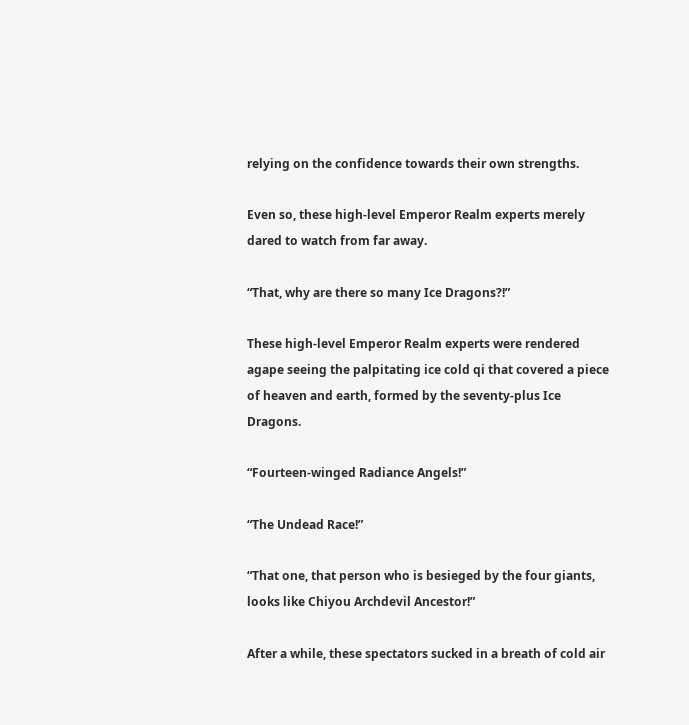relying on the confidence towards their own strengths.

Even so, these high-level Emperor Realm experts merely dared to watch from far away.

“That, why are there so many Ice Dragons?!”

These high-level Emperor Realm experts were rendered agape seeing the palpitating ice cold qi that covered a piece of heaven and earth, formed by the seventy-plus Ice Dragons.

“Fourteen-winged Radiance Angels!”

“The Undead Race!”

“That one, that person who is besieged by the four giants, looks like Chiyou Archdevil Ancestor!”

After a while, these spectators sucked in a breath of cold air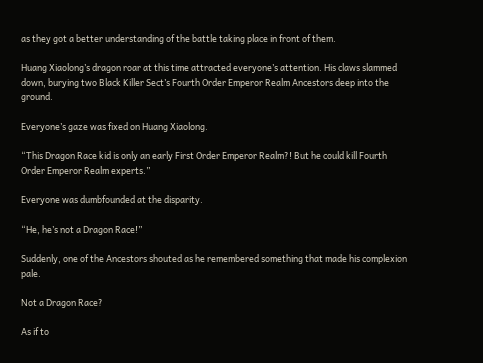as they got a better understanding of the battle taking place in front of them.

Huang Xiaolong’s dragon roar at this time attracted everyone’s attention. His claws slammed down, burying two Black Killer Sect’s Fourth Order Emperor Realm Ancestors deep into the ground.

Everyone’s gaze was fixed on Huang Xiaolong.

“This Dragon Race kid is only an early First Order Emperor Realm?! But he could kill Fourth Order Emperor Realm experts.”

Everyone was dumbfounded at the disparity.

“He, he’s not a Dragon Race!”

Suddenly, one of the Ancestors shouted as he remembered something that made his complexion pale.

Not a Dragon Race?

As if to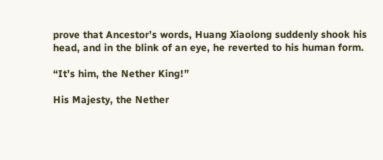prove that Ancestor’s words, Huang Xiaolong suddenly shook his head, and in the blink of an eye, he reverted to his human form.

“It’s him, the Nether King!”

His Majesty, the Nether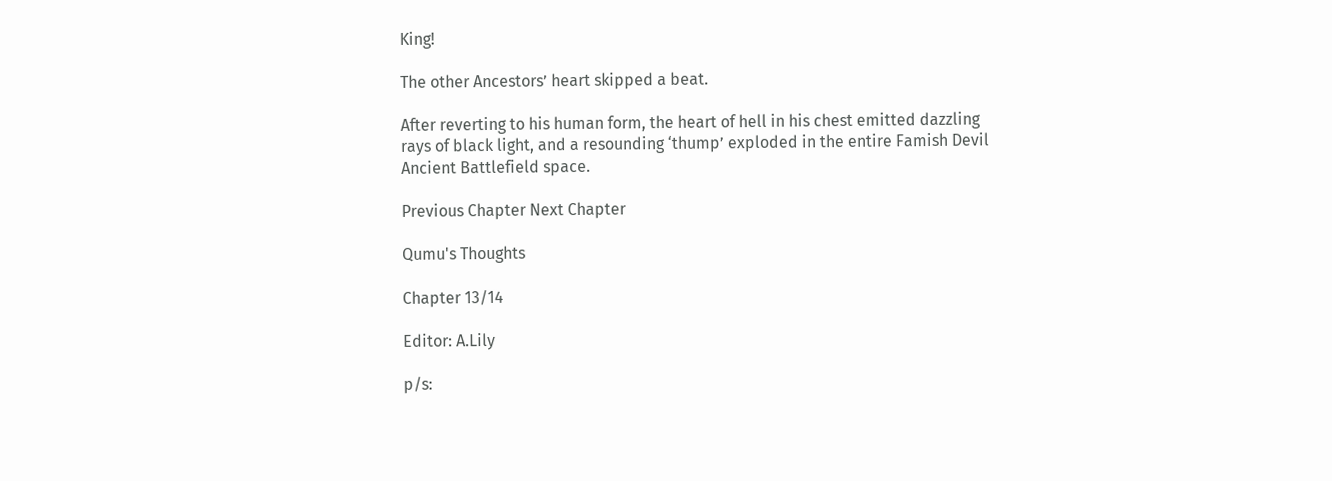King!

The other Ancestors’ heart skipped a beat.

After reverting to his human form, the heart of hell in his chest emitted dazzling rays of black light, and a resounding ‘thump’ exploded in the entire Famish Devil Ancient Battlefield space.

Previous Chapter Next Chapter

Qumu's Thoughts

Chapter 13/14

Editor: A.Lily

p/s: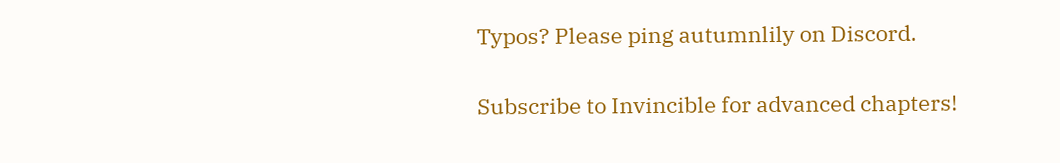Typos? Please ping autumnlily on Discord.

Subscribe to Invincible for advanced chapters!